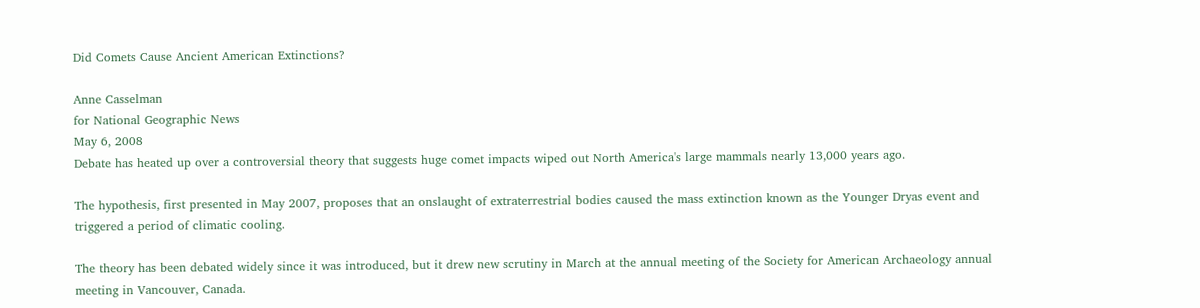Did Comets Cause Ancient American Extinctions?

Anne Casselman
for National Geographic News
May 6, 2008
Debate has heated up over a controversial theory that suggests huge comet impacts wiped out North America's large mammals nearly 13,000 years ago.

The hypothesis, first presented in May 2007, proposes that an onslaught of extraterrestrial bodies caused the mass extinction known as the Younger Dryas event and triggered a period of climatic cooling.

The theory has been debated widely since it was introduced, but it drew new scrutiny in March at the annual meeting of the Society for American Archaeology annual meeting in Vancouver, Canada.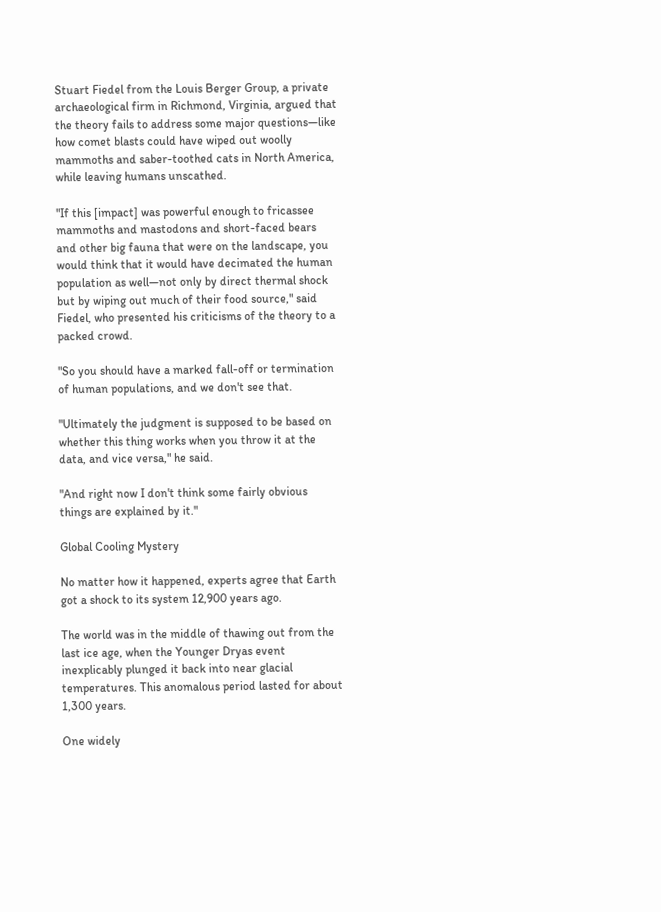Stuart Fiedel from the Louis Berger Group, a private archaeological firm in Richmond, Virginia, argued that the theory fails to address some major questions—like how comet blasts could have wiped out woolly mammoths and saber-toothed cats in North America, while leaving humans unscathed.

"If this [impact] was powerful enough to fricassee mammoths and mastodons and short-faced bears and other big fauna that were on the landscape, you would think that it would have decimated the human population as well—not only by direct thermal shock but by wiping out much of their food source," said Fiedel, who presented his criticisms of the theory to a packed crowd.

"So you should have a marked fall-off or termination of human populations, and we don't see that.

"Ultimately the judgment is supposed to be based on whether this thing works when you throw it at the data, and vice versa," he said.

"And right now I don't think some fairly obvious things are explained by it."

Global Cooling Mystery

No matter how it happened, experts agree that Earth got a shock to its system 12,900 years ago.

The world was in the middle of thawing out from the last ice age, when the Younger Dryas event inexplicably plunged it back into near glacial temperatures. This anomalous period lasted for about 1,300 years.

One widely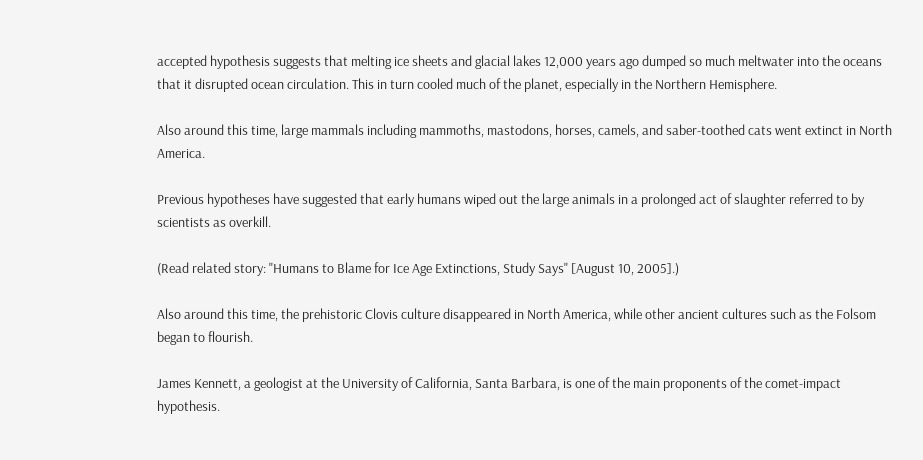accepted hypothesis suggests that melting ice sheets and glacial lakes 12,000 years ago dumped so much meltwater into the oceans that it disrupted ocean circulation. This in turn cooled much of the planet, especially in the Northern Hemisphere.

Also around this time, large mammals including mammoths, mastodons, horses, camels, and saber-toothed cats went extinct in North America.

Previous hypotheses have suggested that early humans wiped out the large animals in a prolonged act of slaughter referred to by scientists as overkill.

(Read related story: "Humans to Blame for Ice Age Extinctions, Study Says" [August 10, 2005].)

Also around this time, the prehistoric Clovis culture disappeared in North America, while other ancient cultures such as the Folsom began to flourish.

James Kennett, a geologist at the University of California, Santa Barbara, is one of the main proponents of the comet-impact hypothesis.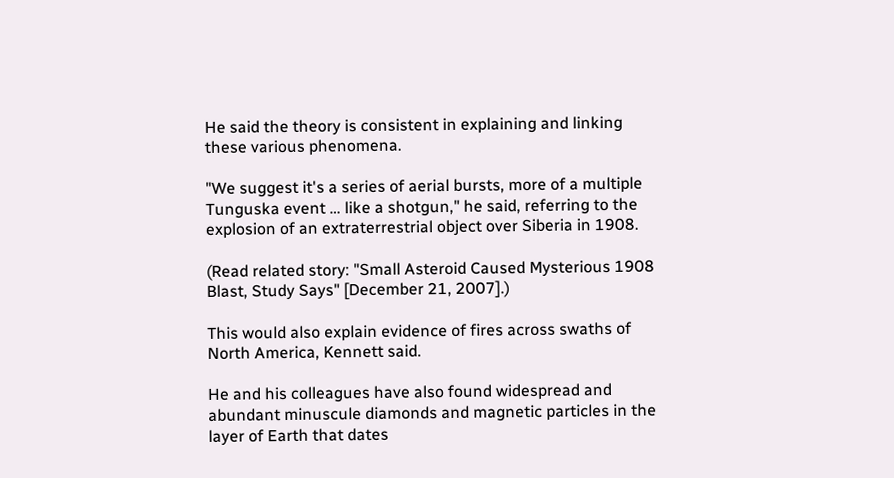He said the theory is consistent in explaining and linking these various phenomena.

"We suggest it's a series of aerial bursts, more of a multiple Tunguska event … like a shotgun," he said, referring to the explosion of an extraterrestrial object over Siberia in 1908.

(Read related story: "Small Asteroid Caused Mysterious 1908 Blast, Study Says" [December 21, 2007].)

This would also explain evidence of fires across swaths of North America, Kennett said.

He and his colleagues have also found widespread and abundant minuscule diamonds and magnetic particles in the layer of Earth that dates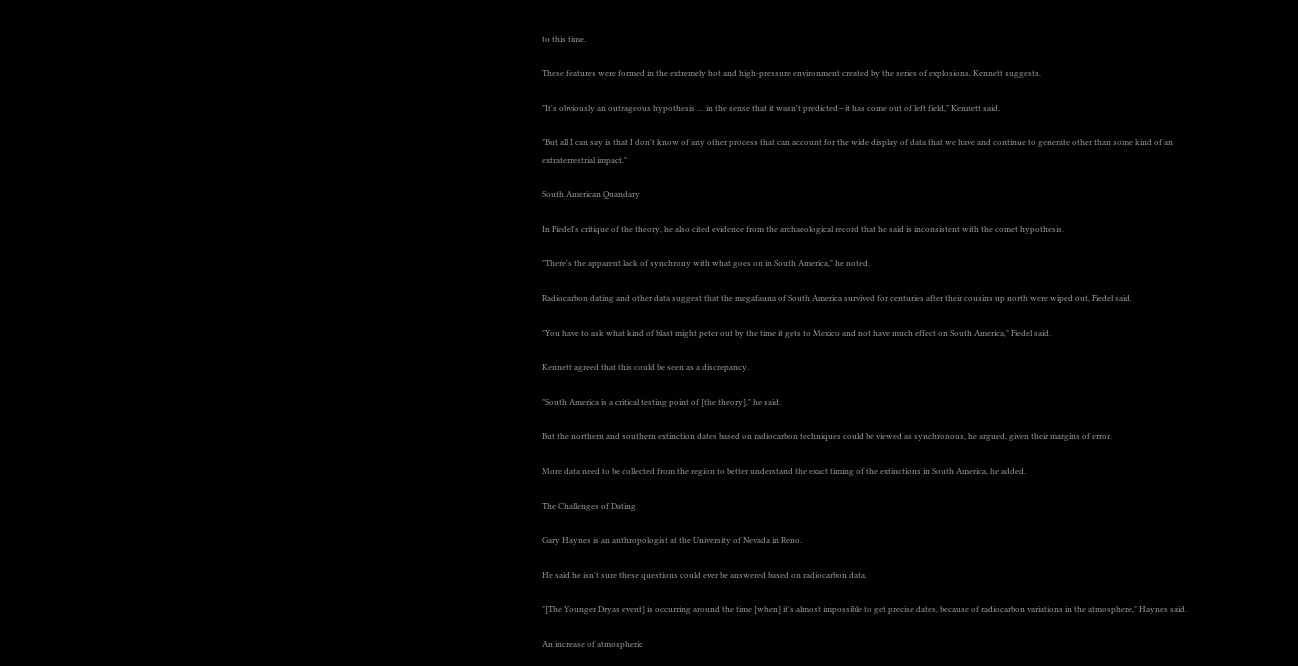to this time.

These features were formed in the extremely hot and high-pressure environment created by the series of explosions, Kennett suggests.

"It's obviously an outrageous hypothesis … in the sense that it wasn't predicted—it has come out of left field," Kennett said.

"But all I can say is that I don't know of any other process that can account for the wide display of data that we have and continue to generate other than some kind of an extraterrestrial impact."

South American Quandary

In Fiedel's critique of the theory, he also cited evidence from the archaeological record that he said is inconsistent with the comet hypothesis.

"There's the apparent lack of synchrony with what goes on in South America," he noted.

Radiocarbon dating and other data suggest that the megafauna of South America survived for centuries after their cousins up north were wiped out, Fiedel said.

"You have to ask what kind of blast might peter out by the time it gets to Mexico and not have much effect on South America," Fiedel said.

Kennett agreed that this could be seen as a discrepancy.

"South America is a critical testing point of [the theory]," he said.

But the northern and southern extinction dates based on radiocarbon techniques could be viewed as synchronous, he argued, given their margins of error.

More data need to be collected from the region to better understand the exact timing of the extinctions in South America, he added.

The Challenges of Dating

Gary Haynes is an anthropologist at the University of Nevada in Reno.

He said he isn't sure these questions could ever be answered based on radiocarbon data.

"[The Younger Dryas event] is occurring around the time [when] it's almost impossible to get precise dates, because of radiocarbon variations in the atmosphere," Haynes said.

An increase of atmospheric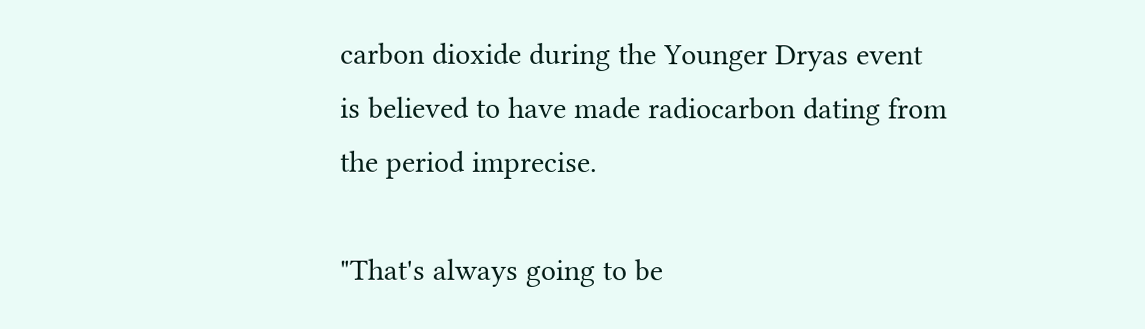carbon dioxide during the Younger Dryas event is believed to have made radiocarbon dating from the period imprecise.

"That's always going to be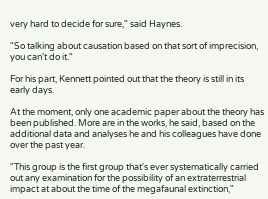very hard to decide for sure," said Haynes.

"So talking about causation based on that sort of imprecision, you can't do it."

For his part, Kennett pointed out that the theory is still in its early days.

At the moment, only one academic paper about the theory has been published. More are in the works, he said, based on the additional data and analyses he and his colleagues have done over the past year.

"This group is the first group that's ever systematically carried out any examination for the possibility of an extraterrestrial impact at about the time of the megafaunal extinction,"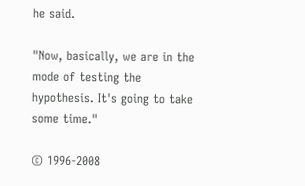he said.

"Now, basically, we are in the mode of testing the hypothesis. It's going to take some time."

© 1996-2008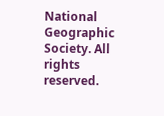National Geographic Society. All rights reserved.